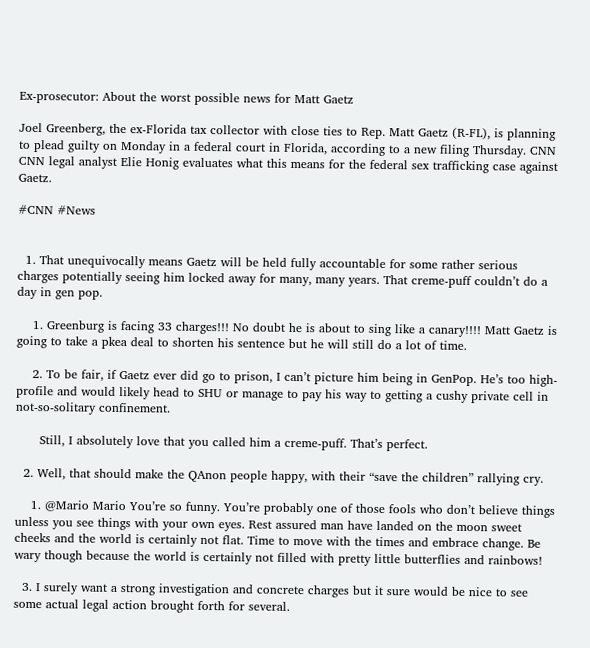Ex-prosecutor: About the worst possible news for Matt Gaetz

Joel Greenberg, the ex-Florida tax collector with close ties to Rep. Matt Gaetz (R-FL), is planning to plead guilty on Monday in a federal court in Florida, according to a new filing Thursday. CNN CNN legal analyst Elie Honig evaluates what this means for the federal sex trafficking case against Gaetz.

#CNN #News


  1. That unequivocally means Gaetz will be held fully accountable for some rather serious charges potentially seeing him locked away for many, many years. That creme-puff couldn’t do a day in gen pop.

    1. Greenburg is facing 33 charges!!! No doubt he is about to sing like a canary!!!! Matt Gaetz is going to take a pkea deal to shorten his sentence but he will still do a lot of time.

    2. To be fair, if Gaetz ever did go to prison, I can’t picture him being in GenPop. He’s too high-profile and would likely head to SHU or manage to pay his way to getting a cushy private cell in not-so-solitary confinement.

      Still, I absolutely love that you called him a creme-puff. That’s perfect.

  2. Well, that should make the QAnon people happy, with their “save the children” rallying cry.

    1. @Mario Mario You’re so funny. You’re probably one of those fools who don’t believe things unless you see things with your own eyes. Rest assured man have landed on the moon sweet cheeks and the world is certainly not flat. Time to move with the times and embrace change. Be wary though because the world is certainly not filled with pretty little butterflies and rainbows!

  3. I surely want a strong investigation and concrete charges but it sure would be nice to see some actual legal action brought forth for several.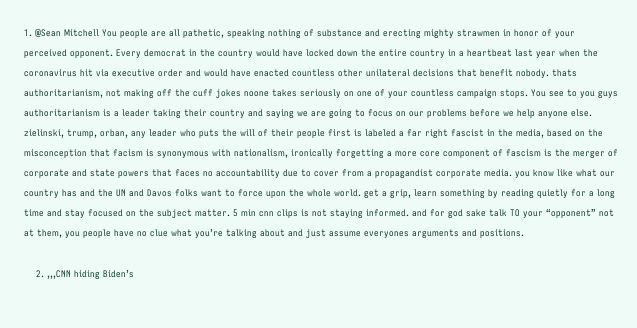1. @Sean Mitchell You people are all pathetic, speaking nothing of substance and erecting mighty strawmen in honor of your perceived opponent. Every democrat in the country would have locked down the entire country in a heartbeat last year when the coronavirus hit via executive order and would have enacted countless other unilateral decisions that benefit nobody. thats authoritarianism, not making off the cuff jokes noone takes seriously on one of your countless campaign stops. You see to you guys authoritarianism is a leader taking their country and saying we are going to focus on our problems before we help anyone else. zielinski, trump, orban, any leader who puts the will of their people first is labeled a far right fascist in the media, based on the misconception that facism is synonymous with nationalism, ironically forgetting a more core component of fascism is the merger of corporate and state powers that faces no accountability due to cover from a propagandist corporate media. you know like what our country has and the UN and Davos folks want to force upon the whole world. get a grip, learn something by reading quietly for a long time and stay focused on the subject matter. 5 min cnn clips is not staying informed. and for god sake talk TO your “opponent” not at them, you people have no clue what you’re talking about and just assume everyones arguments and positions.

    2. ,,,CNN hiding Biden’s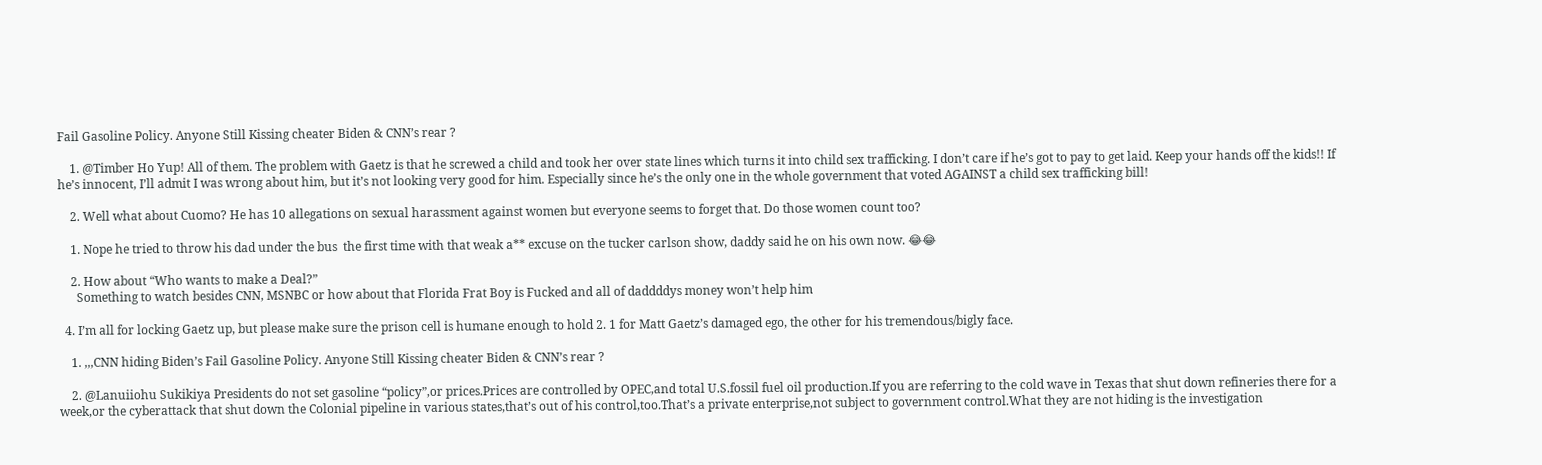Fail Gasoline Policy. Anyone Still Kissing cheater Biden & CNN’s rear ?

    1. @Timber Ho Yup! All of them. The problem with Gaetz is that he screwed a child and took her over state lines which turns it into child sex trafficking. I don’t care if he’s got to pay to get laid. Keep your hands off the kids!! If he’s innocent, I’ll admit I was wrong about him, but it’s not looking very good for him. Especially since he’s the only one in the whole government that voted AGAINST a child sex trafficking bill!

    2. Well what about Cuomo? He has 10 allegations on sexual harassment against women but everyone seems to forget that. Do those women count too?

    1. Nope he tried to throw his dad under the bus  the first time with that weak a** excuse on the tucker carlson show, daddy said he on his own now. 😂😂

    2. How about “Who wants to make a Deal?”
      Something to watch besides CNN, MSNBC or how about that Florida Frat Boy is Fucked and all of daddddys money won’t help him

  4. I’m all for locking Gaetz up, but please make sure the prison cell is humane enough to hold 2. 1 for Matt Gaetz’s damaged ego, the other for his tremendous/bigly face.

    1. ,,,CNN hiding Biden’s Fail Gasoline Policy. Anyone Still Kissing cheater Biden & CNN’s rear ?

    2. @Lanuiiohu Sukikiya Presidents do not set gasoline “policy”,or prices.Prices are controlled by OPEC,and total U.S.fossil fuel oil production.If you are referring to the cold wave in Texas that shut down refineries there for a week,or the cyberattack that shut down the Colonial pipeline in various states,that’s out of his control,too.That’s a private enterprise,not subject to government control.What they are not hiding is the investigation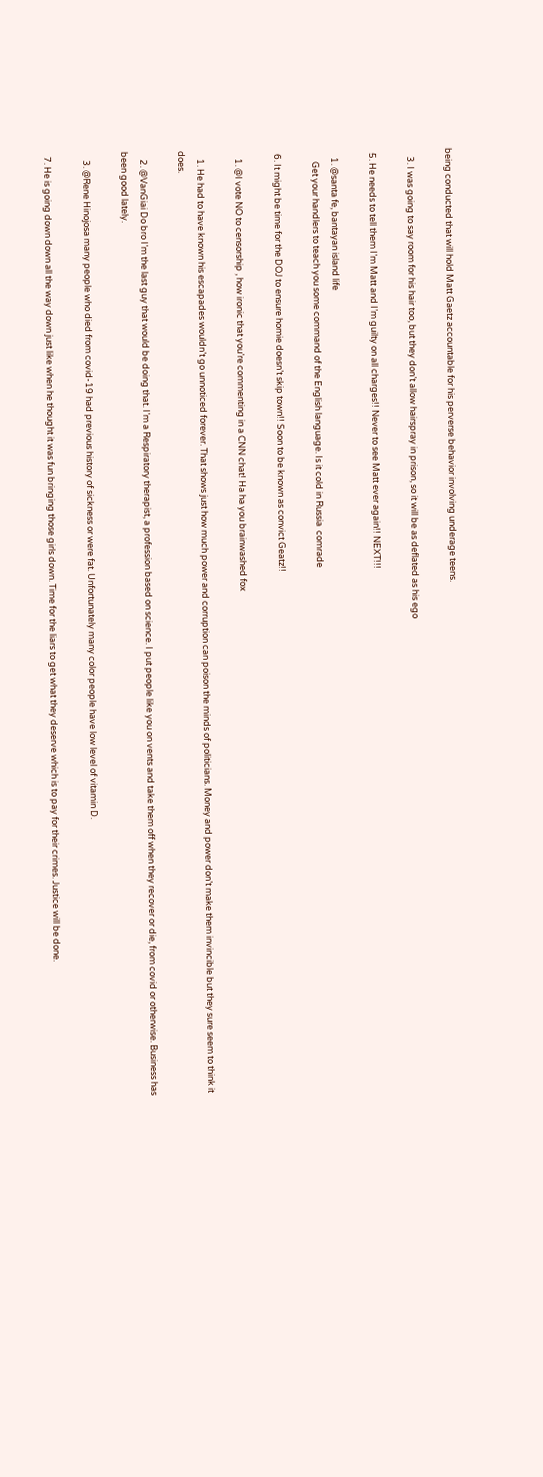being conducted that will hold Matt Gaetz accountable for his perverse behavior involving underage teens.

    3. I was going to say room for his hair too, but they don’t allow hairspray in prison, so it will be as deflated as his ego

  5. He needs to tell them I’m Matt and I’m guilty on all charges!! Never to see Matt ever again!! NEXT!!!

    1. @santa fe, bantayan island life
      Get your handlers to teach you some command of the English language. Is it cold in Russia  comrade

  6. It might be time for the DOJ to ensure homie doesn’t skip town!! Soon to be known as convict Geatz!!

    1. @I vote NO to censorship , how ironic that you’re commenting in a CNN chat! Ha ha you brainwashed fox

    1. He had to have known his escapades wouldn’t go unnoticed forever. That shows just how much power and corruption can poison the minds of politicians. Money and power don’t make them invincible but they sure seem to think it does.

    2. @VanGiai Do bro I’m the last guy that would be doing that. I’m a Respiratory therapist, a profession based on science. I put people like you on vents and take them off when they recover or die, from covid or otherwise. Business has been good lately.

    3. @Rene Hinojosa many people who died from covid-19 had previous history of sickness or were fat. Unfortunately many color people have low level of vitamin D.

  7. He is going down down all the way down just like when he thought it was fun bringing those girls down. Time for the liars to get what they deserve which is to pay for their crimes. Justice will be done.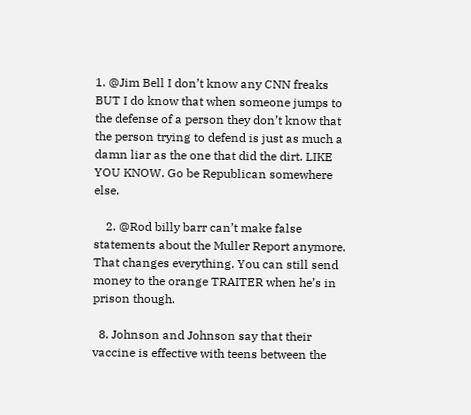1. @Jim Bell I don’t know any CNN freaks BUT I do know that when someone jumps to the defense of a person they don’t know that the person trying to defend is just as much a damn liar as the one that did the dirt. LIKE YOU KNOW. Go be Republican somewhere else.

    2. @Rod billy barr can’t make false statements about the Muller Report anymore. That changes everything. You can still send money to the orange TRAITER when he’s in prison though.

  8. Johnson and Johnson say that their vaccine is effective with teens between the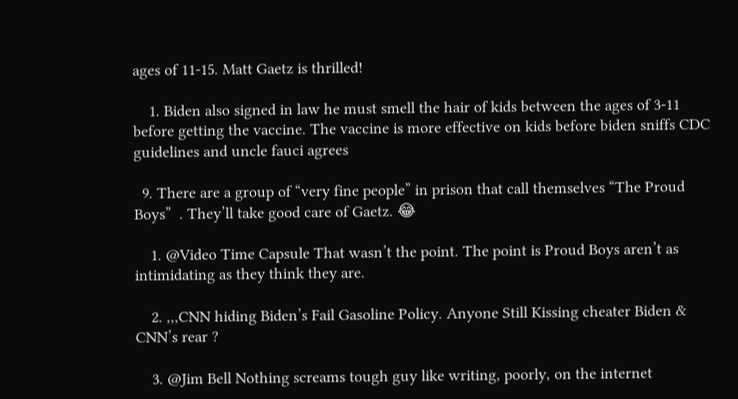ages of 11-15. Matt Gaetz is thrilled!

    1. Biden also signed in law he must smell the hair of kids between the ages of 3-11 before getting the vaccine. The vaccine is more effective on kids before biden sniffs CDC guidelines and uncle fauci agrees

  9. There are a group of “very fine people” in prison that call themselves “The Proud Boys”  . They’ll take good care of Gaetz. 😂

    1. @Video Time Capsule That wasn’t the point. The point is Proud Boys aren’t as intimidating as they think they are.

    2. ,,,CNN hiding Biden’s Fail Gasoline Policy. Anyone Still Kissing cheater Biden & CNN’s rear ?

    3. @Jim Bell Nothing screams tough guy like writing, poorly, on the internet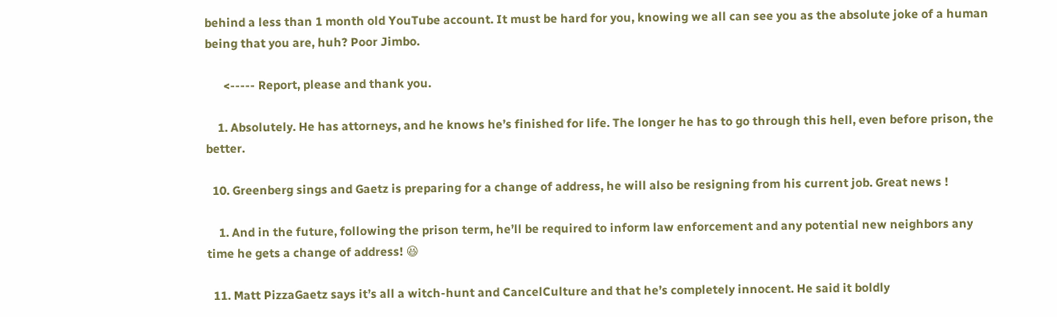behind a less than 1 month old YouTube account. It must be hard for you, knowing we all can see you as the absolute joke of a human being that you are, huh? Poor Jimbo.

      <----- Report, please and thank you.

    1. Absolutely. He has attorneys, and he knows he’s finished for life. The longer he has to go through this hell, even before prison, the better.

  10. Greenberg sings and Gaetz is preparing for a change of address, he will also be resigning from his current job. Great news !

    1. And in the future, following the prison term, he’ll be required to inform law enforcement and any potential new neighbors any time he gets a change of address! 😆

  11. Matt PizzaGaetz says it’s all a witch-hunt and CancelCulture and that he’s completely innocent. He said it boldly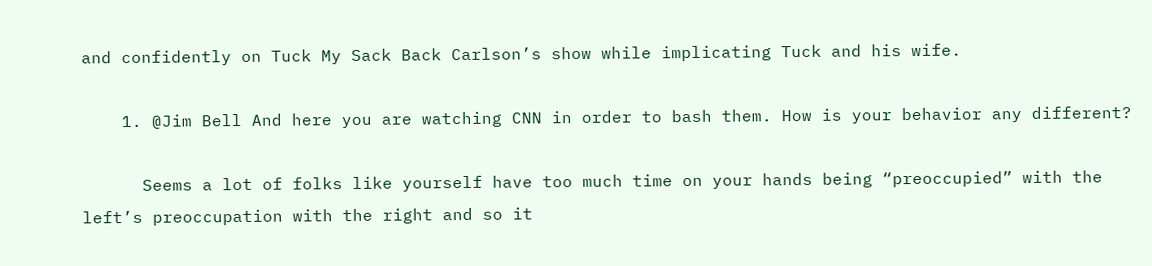and confidently on Tuck My Sack Back Carlson’s show while implicating Tuck and his wife.

    1. @Jim Bell And here you are watching CNN in order to bash them. How is your behavior any different?

      Seems a lot of folks like yourself have too much time on your hands being “preoccupied” with the left’s preoccupation with the right and so it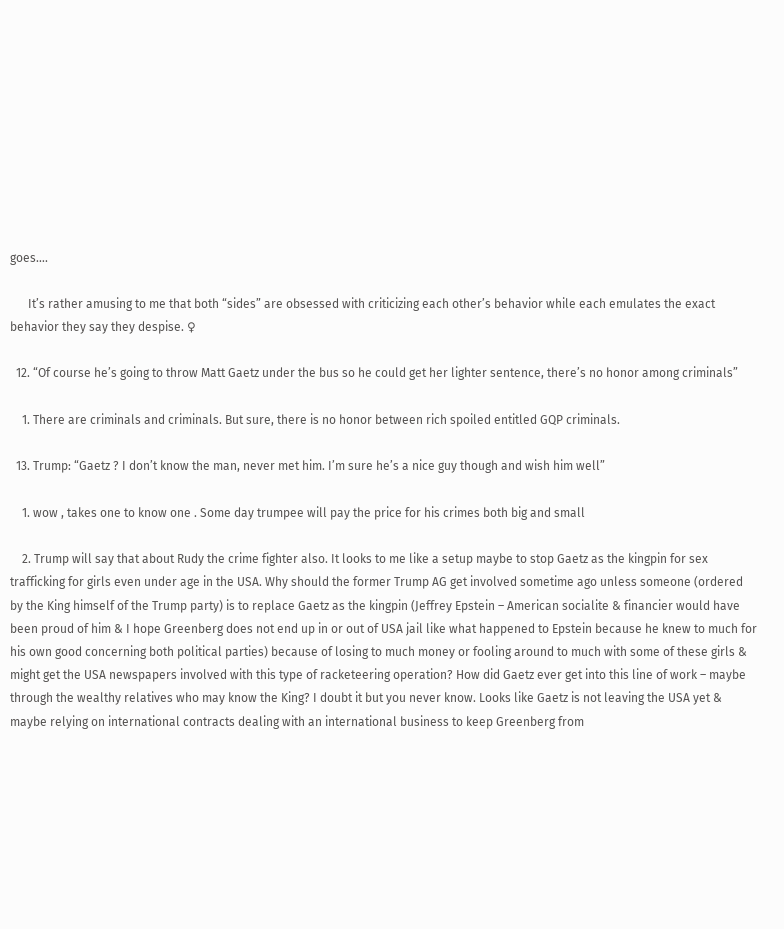goes….

      It’s rather amusing to me that both “sides” are obsessed with criticizing each other’s behavior while each emulates the exact behavior they say they despise. ♀

  12. “Of course he’s going to throw Matt Gaetz under the bus so he could get her lighter sentence, there’s no honor among criminals”

    1. There are criminals and criminals. But sure, there is no honor between rich spoiled entitled GQP criminals.

  13. Trump: “Gaetz ? I don’t know the man, never met him. I’m sure he’s a nice guy though and wish him well”

    1. wow , takes one to know one . Some day trumpee will pay the price for his crimes both big and small

    2. Trump will say that about Rudy the crime fighter also. It looks to me like a setup maybe to stop Gaetz as the kingpin for sex trafficking for girls even under age in the USA. Why should the former Trump AG get involved sometime ago unless someone (ordered by the King himself of the Trump party) is to replace Gaetz as the kingpin (Jeffrey Epstein – American socialite & financier would have been proud of him & I hope Greenberg does not end up in or out of USA jail like what happened to Epstein because he knew to much for his own good concerning both political parties) because of losing to much money or fooling around to much with some of these girls & might get the USA newspapers involved with this type of racketeering operation? How did Gaetz ever get into this line of work – maybe through the wealthy relatives who may know the King? I doubt it but you never know. Looks like Gaetz is not leaving the USA yet & maybe relying on international contracts dealing with an international business to keep Greenberg from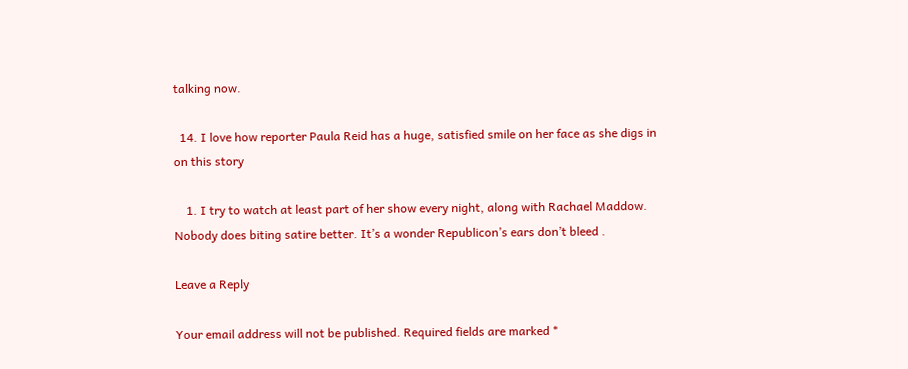talking now.

  14. I love how reporter Paula Reid has a huge, satisfied smile on her face as she digs in on this story

    1. I try to watch at least part of her show every night, along with Rachael Maddow. Nobody does biting satire better. It’s a wonder Republicon’s ears don’t bleed .

Leave a Reply

Your email address will not be published. Required fields are marked *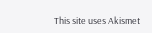This site uses Akismet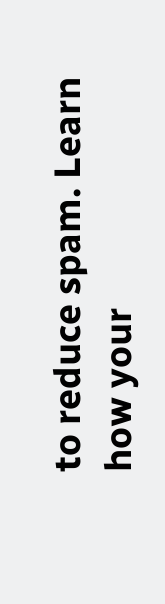to reduce spam. Learn how your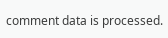comment data is processed.